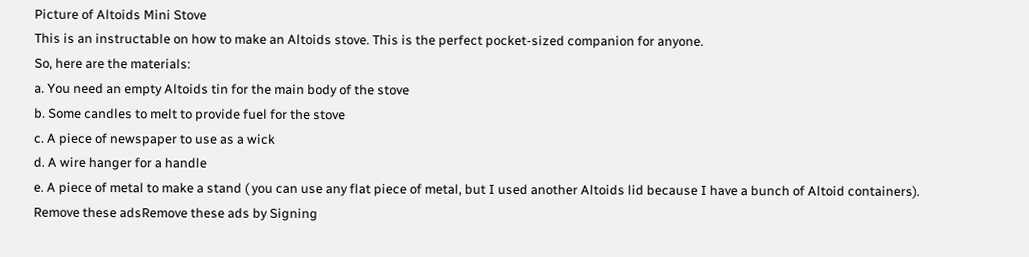Picture of Altoids Mini Stove
This is an instructable on how to make an Altoids stove. This is the perfect pocket-sized companion for anyone.
So, here are the materials:
a. You need an empty Altoids tin for the main body of the stove
b. Some candles to melt to provide fuel for the stove
c. A piece of newspaper to use as a wick
d. A wire hanger for a handle
e. A piece of metal to make a stand ( you can use any flat piece of metal, but I used another Altoids lid because I have a bunch of Altoid containers).
Remove these adsRemove these ads by Signing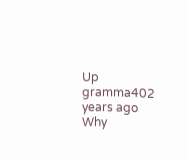Up
gramma402 years ago
Why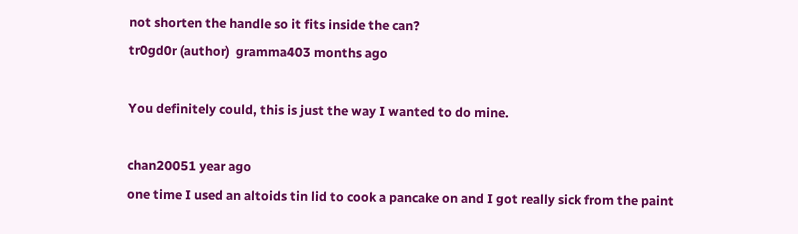not shorten the handle so it fits inside the can?
tr0gd0r (author)  gramma403 months ago

You definitely could, this is just the way I wanted to do mine.

chan20051 year ago
one time I used an altoids tin lid to cook a pancake on and I got really sick from the paint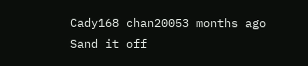Cady168 chan20053 months ago
Sand it off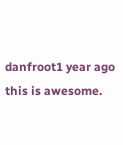danfroot1 year ago
this is awesome.